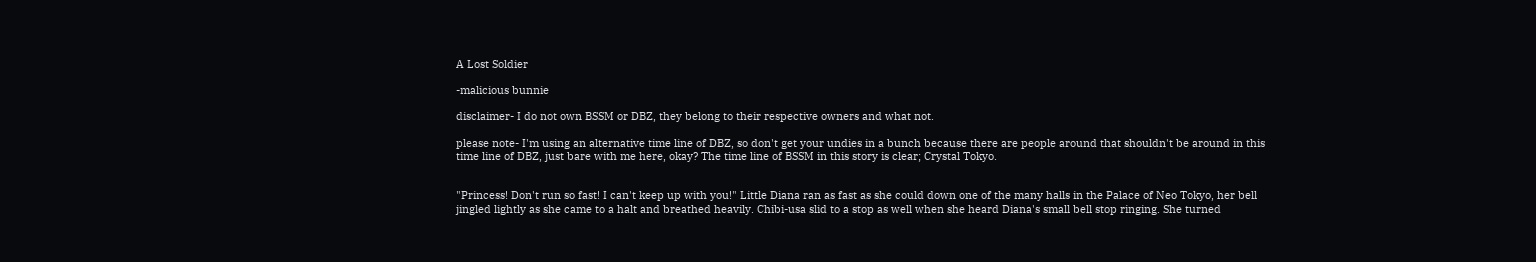A Lost Soldier

-malicious bunnie

disclaimer- I do not own BSSM or DBZ, they belong to their respective owners and what not.

please note- I'm using an alternative time line of DBZ, so don't get your undies in a bunch because there are people around that shouldn't be around in this time line of DBZ, just bare with me here, okay? The time line of BSSM in this story is clear; Crystal Tokyo.


"Princess! Don't run so fast! I can't keep up with you!" Little Diana ran as fast as she could down one of the many halls in the Palace of Neo Tokyo, her bell jingled lightly as she came to a halt and breathed heavily. Chibi-usa slid to a stop as well when she heard Diana's small bell stop ringing. She turned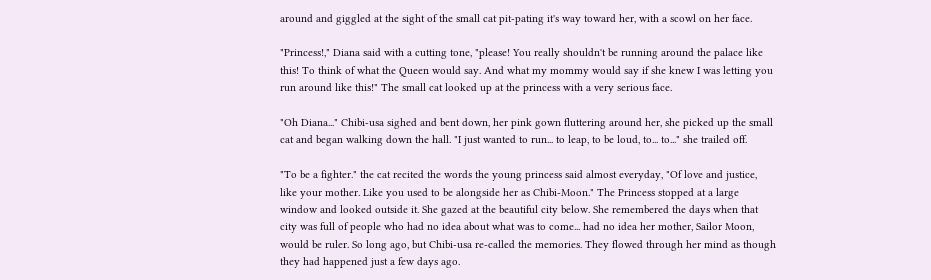around and giggled at the sight of the small cat pit-pating it's way toward her, with a scowl on her face.

"Princess!," Diana said with a cutting tone, "please! You really shouldn't be running around the palace like this! To think of what the Queen would say. And what my mommy would say if she knew I was letting you run around like this!" The small cat looked up at the princess with a very serious face.

"Oh Diana..." Chibi-usa sighed and bent down, her pink gown fluttering around her, she picked up the small cat and began walking down the hall. "I just wanted to run... to leap, to be loud, to... to..." she trailed off.

"To be a fighter." the cat recited the words the young princess said almost everyday, "Of love and justice, like your mother. Like you used to be alongside her as Chibi-Moon." The Princess stopped at a large window and looked outside it. She gazed at the beautiful city below. She remembered the days when that city was full of people who had no idea about what was to come... had no idea her mother, Sailor Moon, would be ruler. So long ago, but Chibi-usa re-called the memories. They flowed through her mind as though they had happened just a few days ago.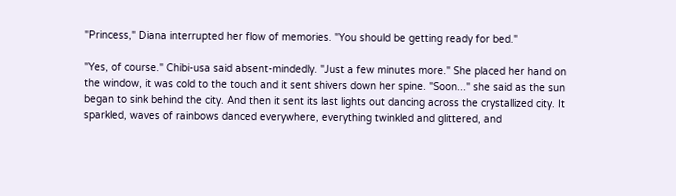"Princess," Diana interrupted her flow of memories. "You should be getting ready for bed."

"Yes, of course." Chibi-usa said absent-mindedly. "Just a few minutes more." She placed her hand on the window, it was cold to the touch and it sent shivers down her spine. "Soon..." she said as the sun began to sink behind the city. And then it sent its last lights out dancing across the crystallized city. It sparkled, waves of rainbows danced everywhere, everything twinkled and glittered, and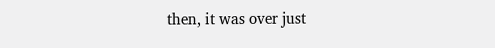then, it was over just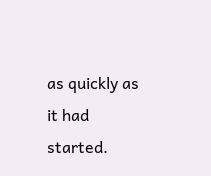as quickly as it had started.